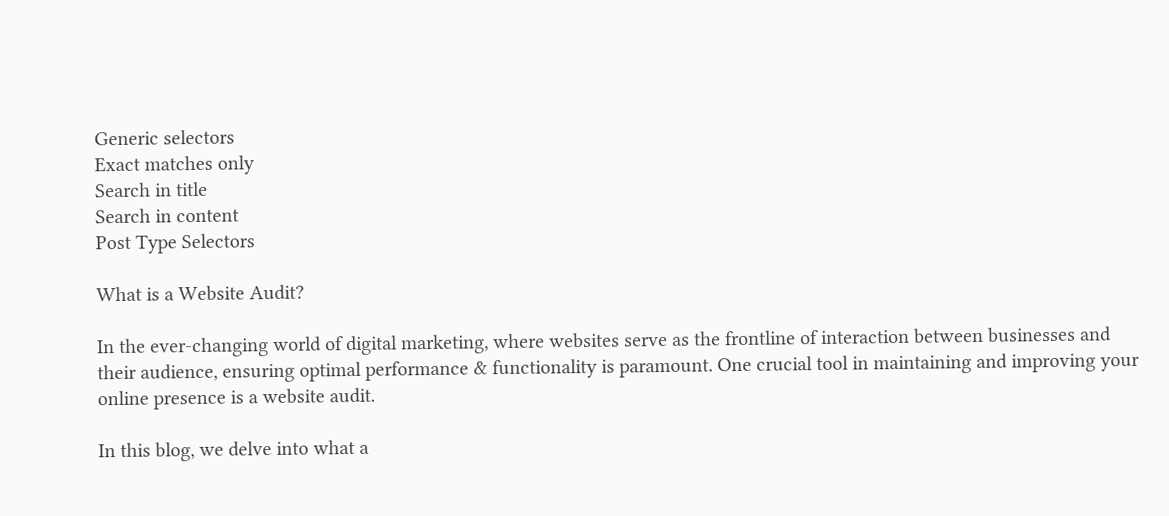Generic selectors
Exact matches only
Search in title
Search in content
Post Type Selectors

What is a Website Audit?

In the ever-changing world of digital marketing, where websites serve as the frontline of interaction between businesses and their audience, ensuring optimal performance & functionality is paramount. One crucial tool in maintaining and improving your online presence is a website audit.

In this blog, we delve into what a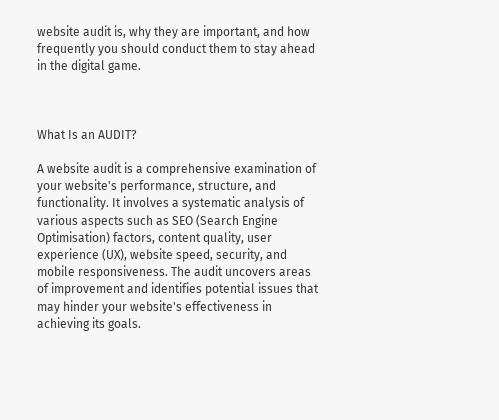website audit is, why they are important, and how frequently you should conduct them to stay ahead in the digital game.



What Is an AUDIT?

A website audit is a comprehensive examination of your website's performance, structure, and functionality. It involves a systematic analysis of various aspects such as SEO (Search Engine Optimisation) factors, content quality, user experience (UX), website speed, security, and mobile responsiveness. The audit uncovers areas of improvement and identifies potential issues that may hinder your website's effectiveness in achieving its goals.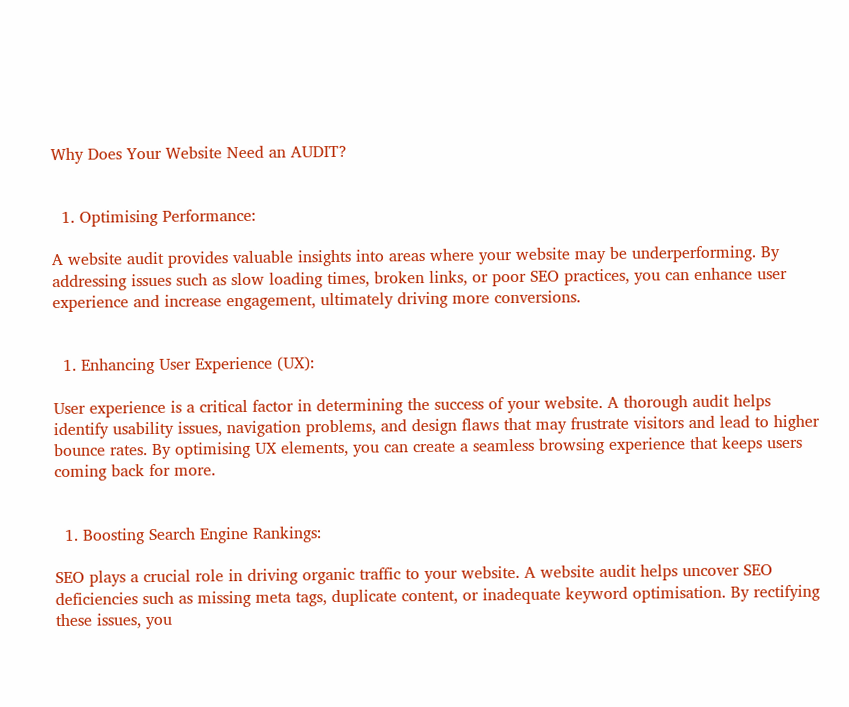Why Does Your Website Need an AUDIT?


  1. Optimising Performance:

A website audit provides valuable insights into areas where your website may be underperforming. By addressing issues such as slow loading times, broken links, or poor SEO practices, you can enhance user experience and increase engagement, ultimately driving more conversions.


  1. Enhancing User Experience (UX):

User experience is a critical factor in determining the success of your website. A thorough audit helps identify usability issues, navigation problems, and design flaws that may frustrate visitors and lead to higher bounce rates. By optimising UX elements, you can create a seamless browsing experience that keeps users coming back for more.


  1. Boosting Search Engine Rankings:

SEO plays a crucial role in driving organic traffic to your website. A website audit helps uncover SEO deficiencies such as missing meta tags, duplicate content, or inadequate keyword optimisation. By rectifying these issues, you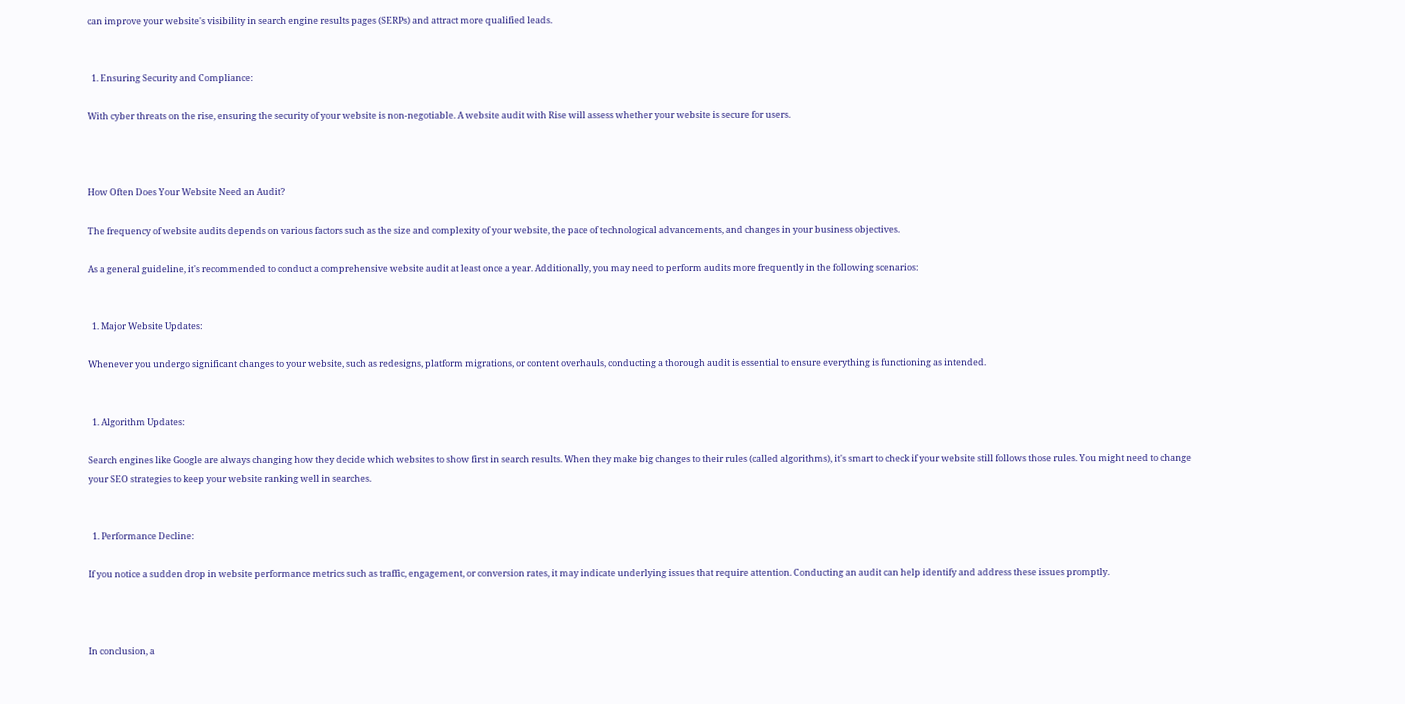can improve your website's visibility in search engine results pages (SERPs) and attract more qualified leads.


  1. Ensuring Security and Compliance:

With cyber threats on the rise, ensuring the security of your website is non-negotiable. A website audit with Rise will assess whether your website is secure for users.



How Often Does Your Website Need an Audit?

The frequency of website audits depends on various factors such as the size and complexity of your website, the pace of technological advancements, and changes in your business objectives.

As a general guideline, it's recommended to conduct a comprehensive website audit at least once a year. Additionally, you may need to perform audits more frequently in the following scenarios:


  1. Major Website Updates:

Whenever you undergo significant changes to your website, such as redesigns, platform migrations, or content overhauls, conducting a thorough audit is essential to ensure everything is functioning as intended.


  1. Algorithm Updates:

Search engines like Google are always changing how they decide which websites to show first in search results. When they make big changes to their rules (called algorithms), it's smart to check if your website still follows those rules. You might need to change your SEO strategies to keep your website ranking well in searches.


  1. Performance Decline:

If you notice a sudden drop in website performance metrics such as traffic, engagement, or conversion rates, it may indicate underlying issues that require attention. Conducting an audit can help identify and address these issues promptly.



In conclusion, a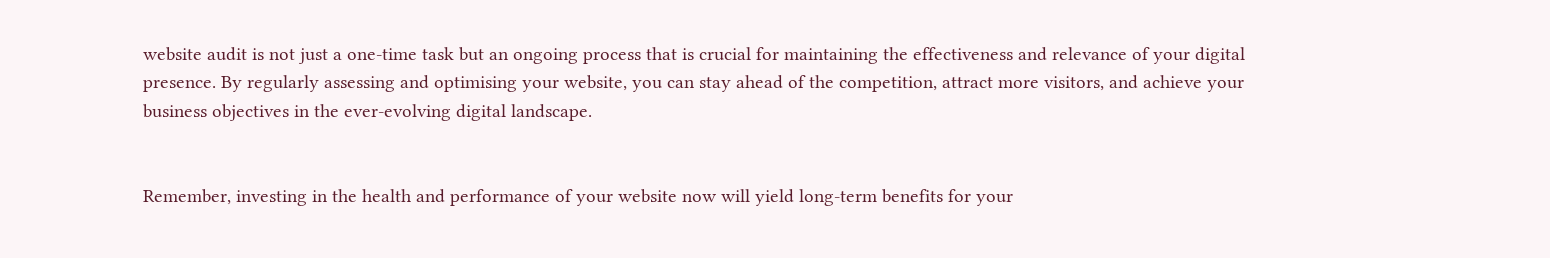website audit is not just a one-time task but an ongoing process that is crucial for maintaining the effectiveness and relevance of your digital presence. By regularly assessing and optimising your website, you can stay ahead of the competition, attract more visitors, and achieve your business objectives in the ever-evolving digital landscape.


Remember, investing in the health and performance of your website now will yield long-term benefits for your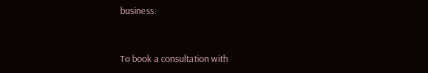business.


To book a consultation with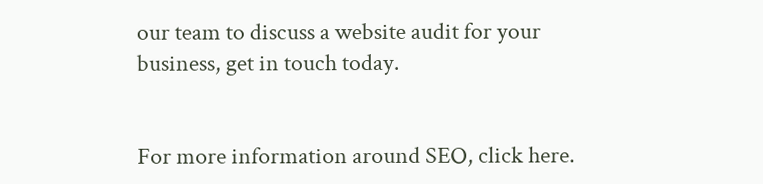our team to discuss a website audit for your business, get in touch today.


For more information around SEO, click here.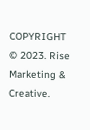COPYRIGHT © 2023. Rise Marketing & Creative.